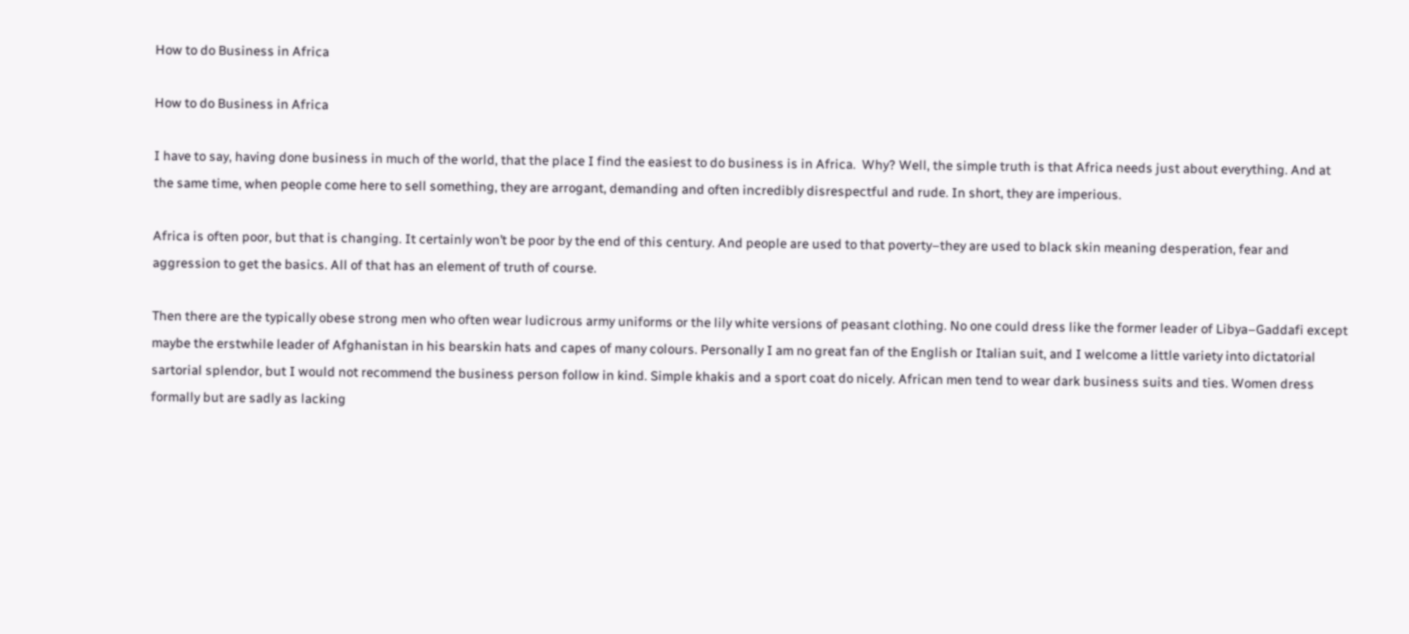How to do Business in Africa

How to do Business in Africa

I have to say, having done business in much of the world, that the place I find the easiest to do business is in Africa.  Why? Well, the simple truth is that Africa needs just about everything. And at the same time, when people come here to sell something, they are arrogant, demanding and often incredibly disrespectful and rude. In short, they are imperious.

Africa is often poor, but that is changing. It certainly won’t be poor by the end of this century. And people are used to that poverty–they are used to black skin meaning desperation, fear and aggression to get the basics. All of that has an element of truth of course.

Then there are the typically obese strong men who often wear ludicrous army uniforms or the lily white versions of peasant clothing. No one could dress like the former leader of Libya–Gaddafi except maybe the erstwhile leader of Afghanistan in his bearskin hats and capes of many colours. Personally I am no great fan of the English or Italian suit, and I welcome a little variety into dictatorial sartorial splendor, but I would not recommend the business person follow in kind. Simple khakis and a sport coat do nicely. African men tend to wear dark business suits and ties. Women dress formally but are sadly as lacking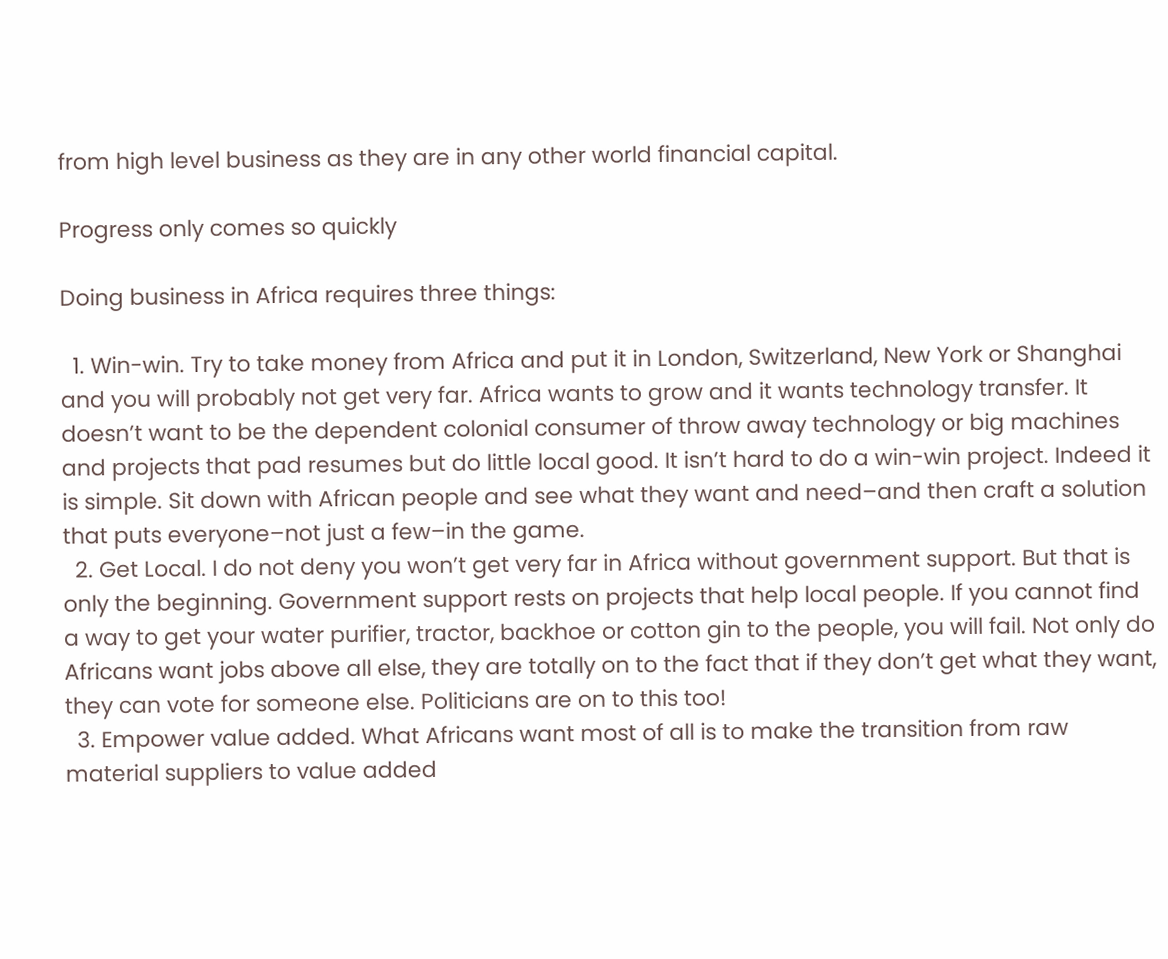from high level business as they are in any other world financial capital.

Progress only comes so quickly

Doing business in Africa requires three things:

  1. Win-win. Try to take money from Africa and put it in London, Switzerland, New York or Shanghai and you will probably not get very far. Africa wants to grow and it wants technology transfer. It doesn’t want to be the dependent colonial consumer of throw away technology or big machines and projects that pad resumes but do little local good. It isn’t hard to do a win-win project. Indeed it is simple. Sit down with African people and see what they want and need–and then craft a solution that puts everyone–not just a few–in the game.
  2. Get Local. I do not deny you won’t get very far in Africa without government support. But that is only the beginning. Government support rests on projects that help local people. If you cannot find a way to get your water purifier, tractor, backhoe or cotton gin to the people, you will fail. Not only do Africans want jobs above all else, they are totally on to the fact that if they don’t get what they want, they can vote for someone else. Politicians are on to this too!
  3. Empower value added. What Africans want most of all is to make the transition from raw material suppliers to value added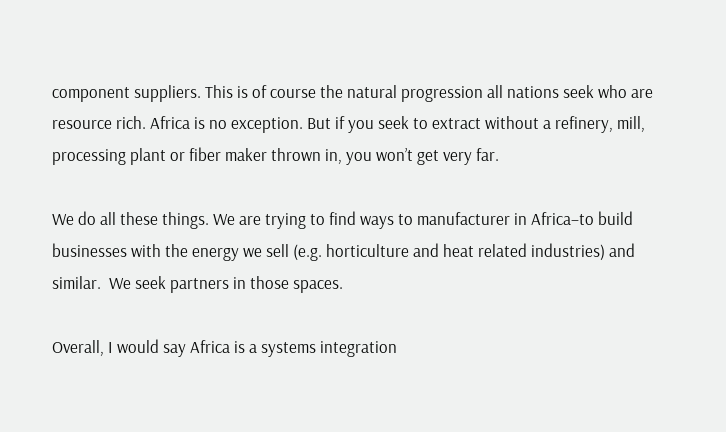component suppliers. This is of course the natural progression all nations seek who are resource rich. Africa is no exception. But if you seek to extract without a refinery, mill, processing plant or fiber maker thrown in, you won’t get very far.

We do all these things. We are trying to find ways to manufacturer in Africa–to build businesses with the energy we sell (e.g. horticulture and heat related industries) and similar.  We seek partners in those spaces.

Overall, I would say Africa is a systems integration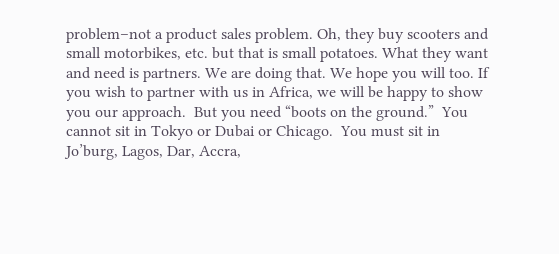problem–not a product sales problem. Oh, they buy scooters and small motorbikes, etc. but that is small potatoes. What they want and need is partners. We are doing that. We hope you will too. If you wish to partner with us in Africa, we will be happy to show you our approach.  But you need “boots on the ground.”  You cannot sit in Tokyo or Dubai or Chicago.  You must sit in Jo’burg, Lagos, Dar, Accra,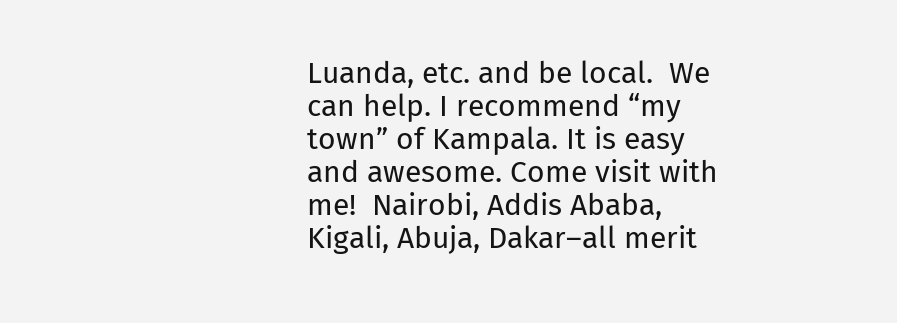Luanda, etc. and be local.  We can help. I recommend “my town” of Kampala. It is easy and awesome. Come visit with me!  Nairobi, Addis Ababa, Kigali, Abuja, Dakar–all merit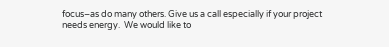focus–as do many others. Give us a call especially if your project needs energy.  We would like to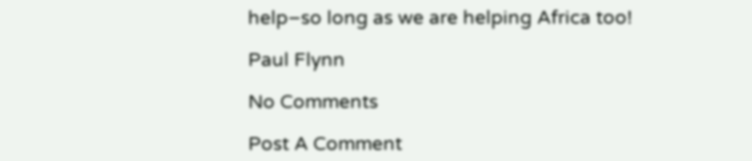help–so long as we are helping Africa too!

Paul Flynn

No Comments

Post A Comment